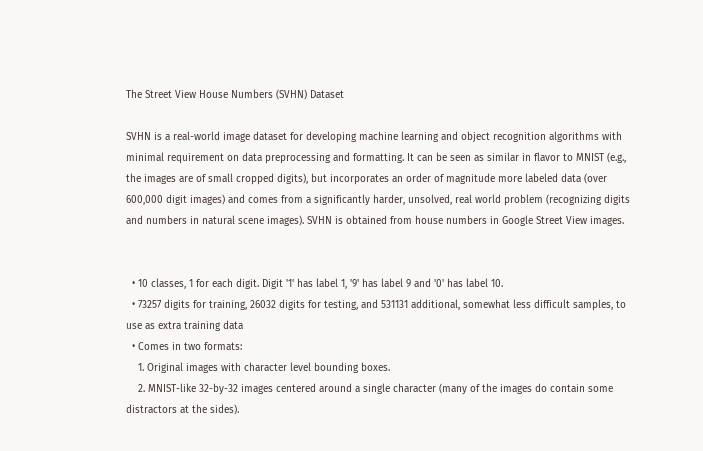The Street View House Numbers (SVHN) Dataset

SVHN is a real-world image dataset for developing machine learning and object recognition algorithms with minimal requirement on data preprocessing and formatting. It can be seen as similar in flavor to MNIST (e.g., the images are of small cropped digits), but incorporates an order of magnitude more labeled data (over 600,000 digit images) and comes from a significantly harder, unsolved, real world problem (recognizing digits and numbers in natural scene images). SVHN is obtained from house numbers in Google Street View images.


  • 10 classes, 1 for each digit. Digit '1' has label 1, '9' has label 9 and '0' has label 10.
  • 73257 digits for training, 26032 digits for testing, and 531131 additional, somewhat less difficult samples, to use as extra training data
  • Comes in two formats:
    1. Original images with character level bounding boxes.
    2. MNIST-like 32-by-32 images centered around a single character (many of the images do contain some distractors at the sides).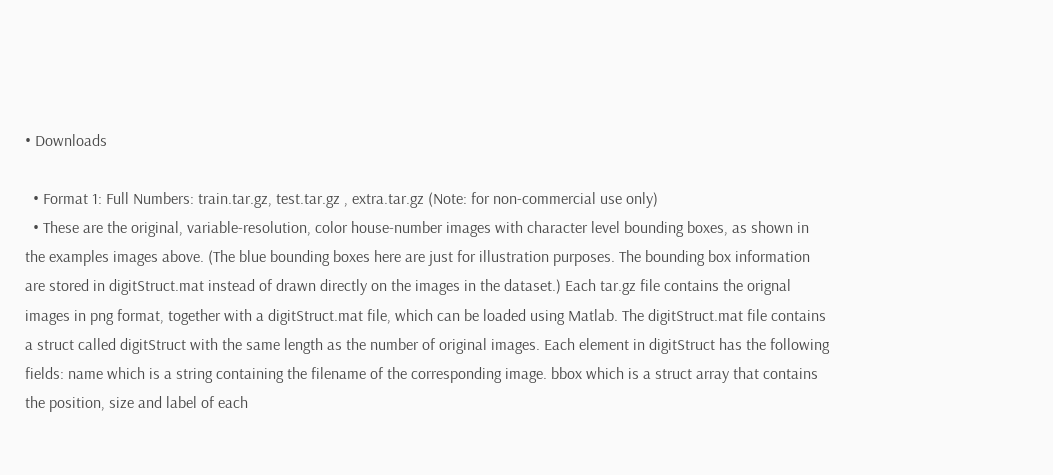• Downloads

  • Format 1: Full Numbers: train.tar.gz, test.tar.gz , extra.tar.gz (Note: for non-commercial use only)
  • These are the original, variable-resolution, color house-number images with character level bounding boxes, as shown in the examples images above. (The blue bounding boxes here are just for illustration purposes. The bounding box information are stored in digitStruct.mat instead of drawn directly on the images in the dataset.) Each tar.gz file contains the orignal images in png format, together with a digitStruct.mat file, which can be loaded using Matlab. The digitStruct.mat file contains a struct called digitStruct with the same length as the number of original images. Each element in digitStruct has the following fields: name which is a string containing the filename of the corresponding image. bbox which is a struct array that contains the position, size and label of each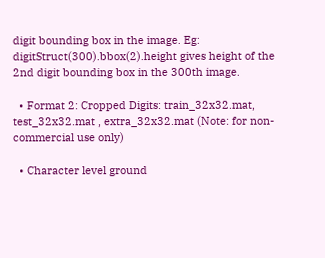digit bounding box in the image. Eg: digitStruct(300).bbox(2).height gives height of the 2nd digit bounding box in the 300th image.

  • Format 2: Cropped Digits: train_32x32.mat, test_32x32.mat , extra_32x32.mat (Note: for non-commercial use only)

  • Character level ground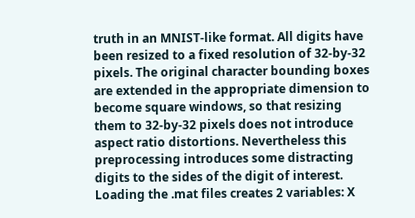truth in an MNIST-like format. All digits have been resized to a fixed resolution of 32-by-32 pixels. The original character bounding boxes are extended in the appropriate dimension to become square windows, so that resizing them to 32-by-32 pixels does not introduce aspect ratio distortions. Nevertheless this preprocessing introduces some distracting digits to the sides of the digit of interest. Loading the .mat files creates 2 variables: X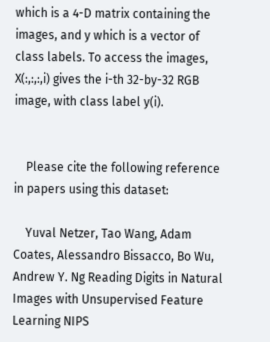which is a 4-D matrix containing the images, and y which is a vector of class labels. To access the images, X(:,:,:,i) gives the i-th 32-by-32 RGB image, with class label y(i).


    Please cite the following reference in papers using this dataset:

    Yuval Netzer, Tao Wang, Adam Coates, Alessandro Bissacco, Bo Wu, Andrew Y. Ng Reading Digits in Natural Images with Unsupervised Feature Learning NIPS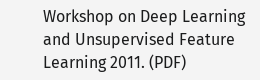Workshop on Deep Learning and Unsupervised Feature Learning 2011. (PDF)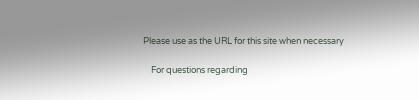Please use as the URL for this site when necessary

    For questions regarding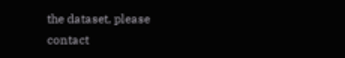the dataset, please contact